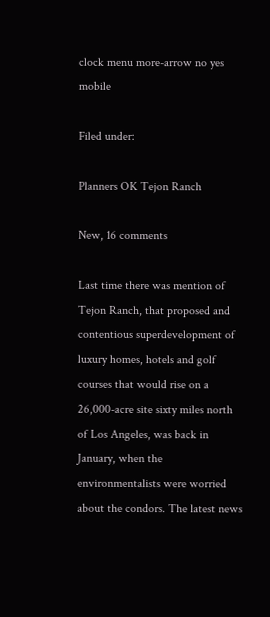clock menu more-arrow no yes mobile

Filed under:

Planners OK Tejon Ranch

New, 16 comments

Last time there was mention of Tejon Ranch, that proposed and contentious superdevelopment of luxury homes, hotels and golf courses that would rise on a 26,000-acre site sixty miles north of Los Angeles, was back in January, when the environmentalists were worried about the condors. The latest news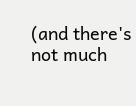(and there's not much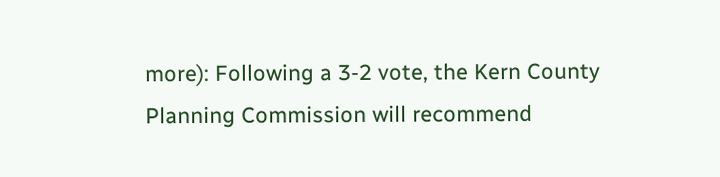more): Following a 3-2 vote, the Kern County Planning Commission will recommend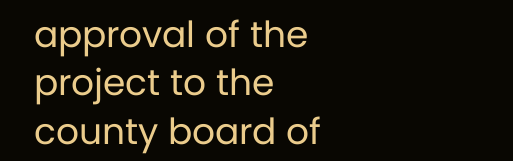approval of the project to the county board of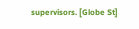supervisors. [Globe St]